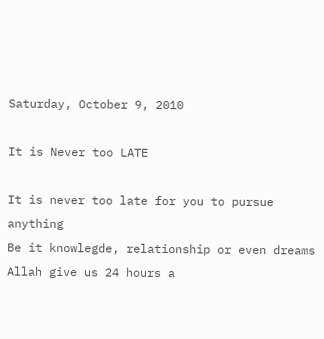Saturday, October 9, 2010

It is Never too LATE

It is never too late for you to pursue anything
Be it knowlegde, relationship or even dreams
Allah give us 24 hours a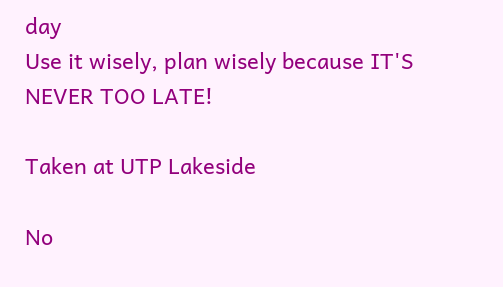day
Use it wisely, plan wisely because IT'S NEVER TOO LATE!

Taken at UTP Lakeside

No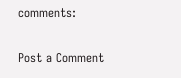comments:

Post a Comment